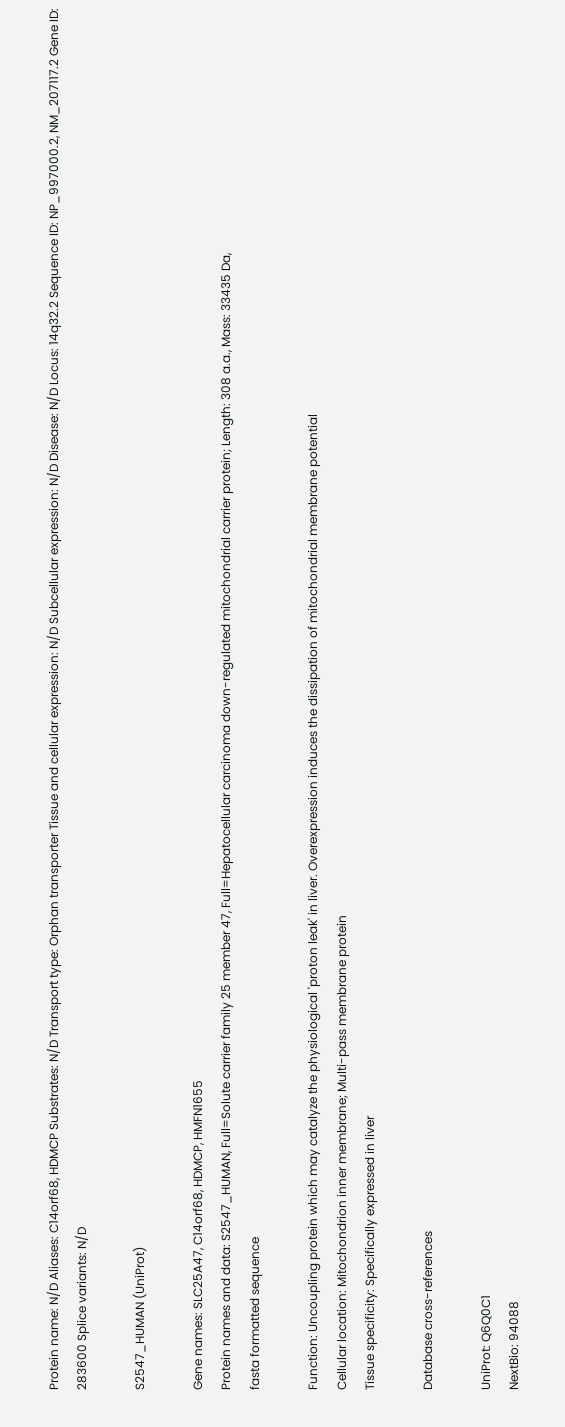Protein name: N/D Aliases: C14orf68, HDMCP Substrates: N/D Transport type: Orphan transporter Tissue and cellular expression: N/D Subcellular expression: N/D Disease: N/D Locus: 14q32.2 Sequence ID: NP_997000.2, NM_207117.2 Gene ID: 283600 Splice variants: N/D

S2547_HUMAN (UniProt)

Gene names: SLC25A47, C14orf68, HDMCP, HMFN1655
Protein names and data: S2547_HUMAN, Full=Solute carrier family 25 member 47, Full=Hepatocellular carcinoma down-regulated mitochondrial carrier protein; Length: 308 a.a., Mass: 33435 Da,
fasta formatted sequence

Function: Uncoupling protein which may catalyze the physiological 'proton leak' in liver. Overexpression induces the dissipation of mitochondrial membrane potential
Cellular location: Mitochondrion inner membrane; Multi-pass membrane protein
Tissue specificity: Specifically expressed in liver

Database cross-references

UniProt: Q6Q0C1
NextBio: 94088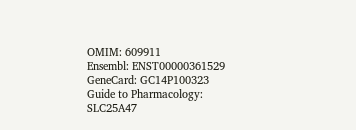OMIM: 609911
Ensembl: ENST00000361529
GeneCard: GC14P100323
Guide to Pharmacology: SLC25A47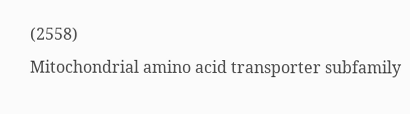(2558)
Mitochondrial amino acid transporter subfamily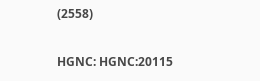(2558)

HGNC: HGNC:20115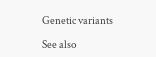Genetic variants

See also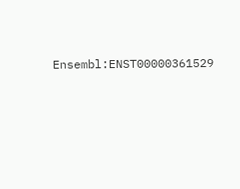Ensembl:ENST00000361529